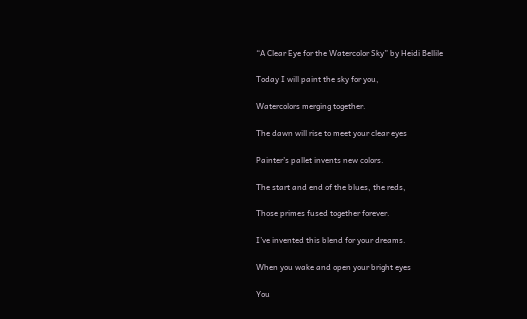“A Clear Eye for the Watercolor Sky” by Heidi Bellile

Today I will paint the sky for you,

Watercolors merging together.

The dawn will rise to meet your clear eyes

Painter’s pallet invents new colors.

The start and end of the blues, the reds,

Those primes fused together forever.

I’ve invented this blend for your dreams.

When you wake and open your bright eyes

You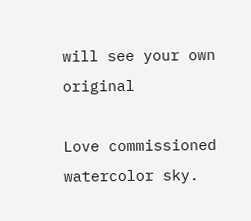will see your own original

Love commissioned watercolor sky.